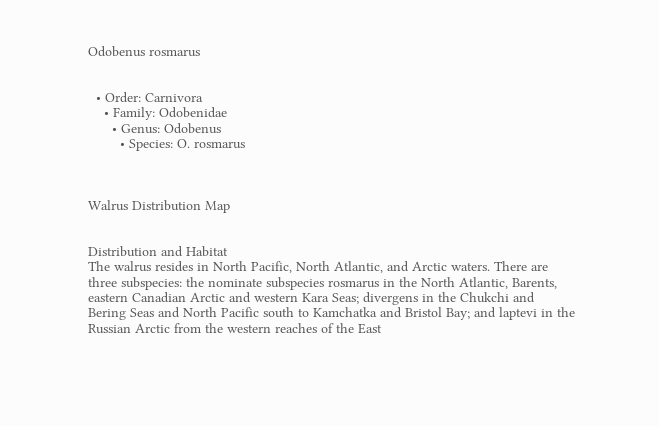Odobenus rosmarus


  • Order: Carnivora
    • Family: Odobenidae
      • Genus: Odobenus
        • Species: O. rosmarus



Walrus Distribution Map


Distribution and Habitat
The walrus resides in North Pacific, North Atlantic, and Arctic waters. There are three subspecies: the nominate subspecies rosmarus in the North Atlantic, Barents, eastern Canadian Arctic and western Kara Seas; divergens in the Chukchi and Bering Seas and North Pacific south to Kamchatka and Bristol Bay; and laptevi in the Russian Arctic from the western reaches of the East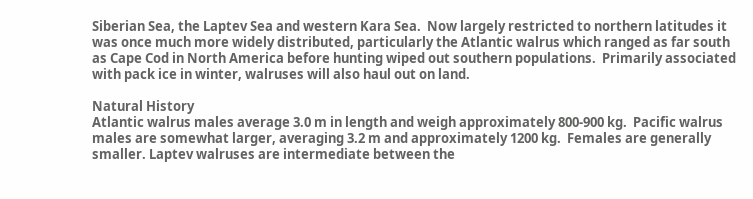Siberian Sea, the Laptev Sea and western Kara Sea.  Now largely restricted to northern latitudes it was once much more widely distributed, particularly the Atlantic walrus which ranged as far south as Cape Cod in North America before hunting wiped out southern populations.  Primarily associated with pack ice in winter, walruses will also haul out on land.

Natural History
Atlantic walrus males average 3.0 m in length and weigh approximately 800-900 kg.  Pacific walrus males are somewhat larger, averaging 3.2 m and approximately 1200 kg.  Females are generally smaller. Laptev walruses are intermediate between the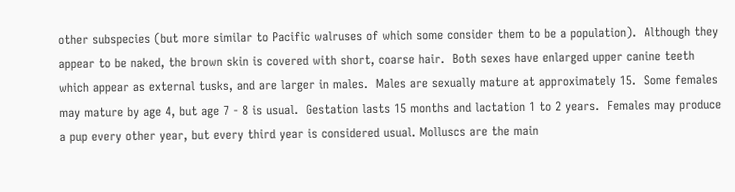other subspecies (but more similar to Pacific walruses of which some consider them to be a population).  Although they appear to be naked, the brown skin is covered with short, coarse hair.  Both sexes have enlarged upper canine teeth which appear as external tusks, and are larger in males.  Males are sexually mature at approximately 15.  Some females may mature by age 4, but age 7 - 8 is usual.  Gestation lasts 15 months and lactation 1 to 2 years.  Females may produce a pup every other year, but every third year is considered usual. Molluscs are the main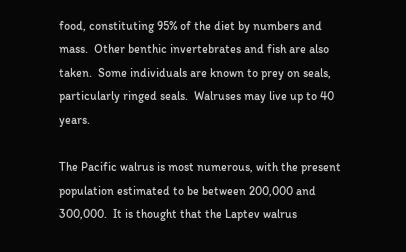food, constituting 95% of the diet by numbers and mass.  Other benthic invertebrates and fish are also taken.  Some individuals are known to prey on seals, particularly ringed seals.  Walruses may live up to 40 years.

The Pacific walrus is most numerous, with the present population estimated to be between 200,000 and 300,000.  It is thought that the Laptev walrus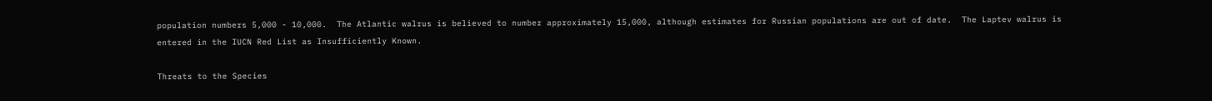population numbers 5,000 - 10,000.  The Atlantic walrus is believed to number approximately 15,000, although estimates for Russian populations are out of date.  The Laptev walrus is entered in the IUCN Red List as Insufficiently Known.

Threats to the Species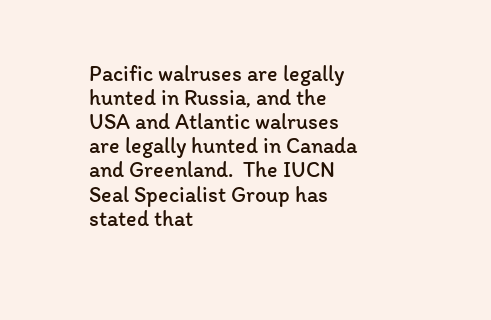Pacific walruses are legally hunted in Russia, and the USA and Atlantic walruses are legally hunted in Canada and Greenland.  The IUCN Seal Specialist Group has stated that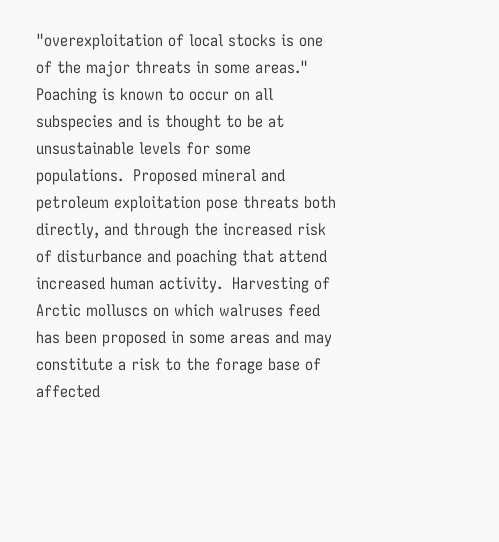"overexploitation of local stocks is one of the major threats in some areas."  Poaching is known to occur on all subspecies and is thought to be at unsustainable levels for some populations.  Proposed mineral and petroleum exploitation pose threats both directly, and through the increased risk of disturbance and poaching that attend increased human activity.  Harvesting of Arctic molluscs on which walruses feed has been proposed in some areas and may constitute a risk to the forage base of affected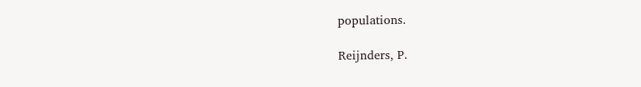populations.

Reijnders, P.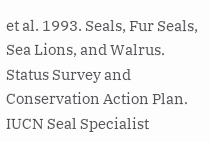et al. 1993. Seals, Fur Seals, Sea Lions, and Walrus. Status Survey and Conservation Action Plan. IUCN Seal Specialist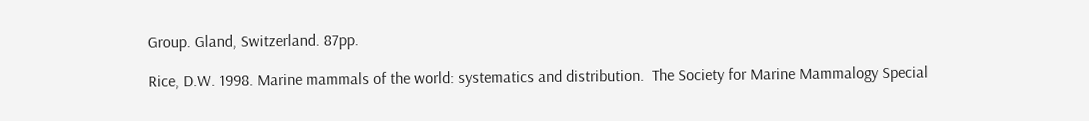Group. Gland, Switzerland. 87pp.

Rice, D.W. 1998. Marine mammals of the world: systematics and distribution.  The Society for Marine Mammalogy Special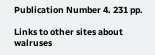Publication Number 4. 231 pp.

Links to other sites about walruses